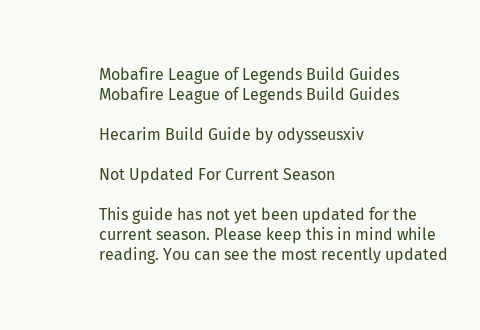Mobafire League of Legends Build Guides Mobafire League of Legends Build Guides

Hecarim Build Guide by odysseusxiv

Not Updated For Current Season

This guide has not yet been updated for the current season. Please keep this in mind while reading. You can see the most recently updated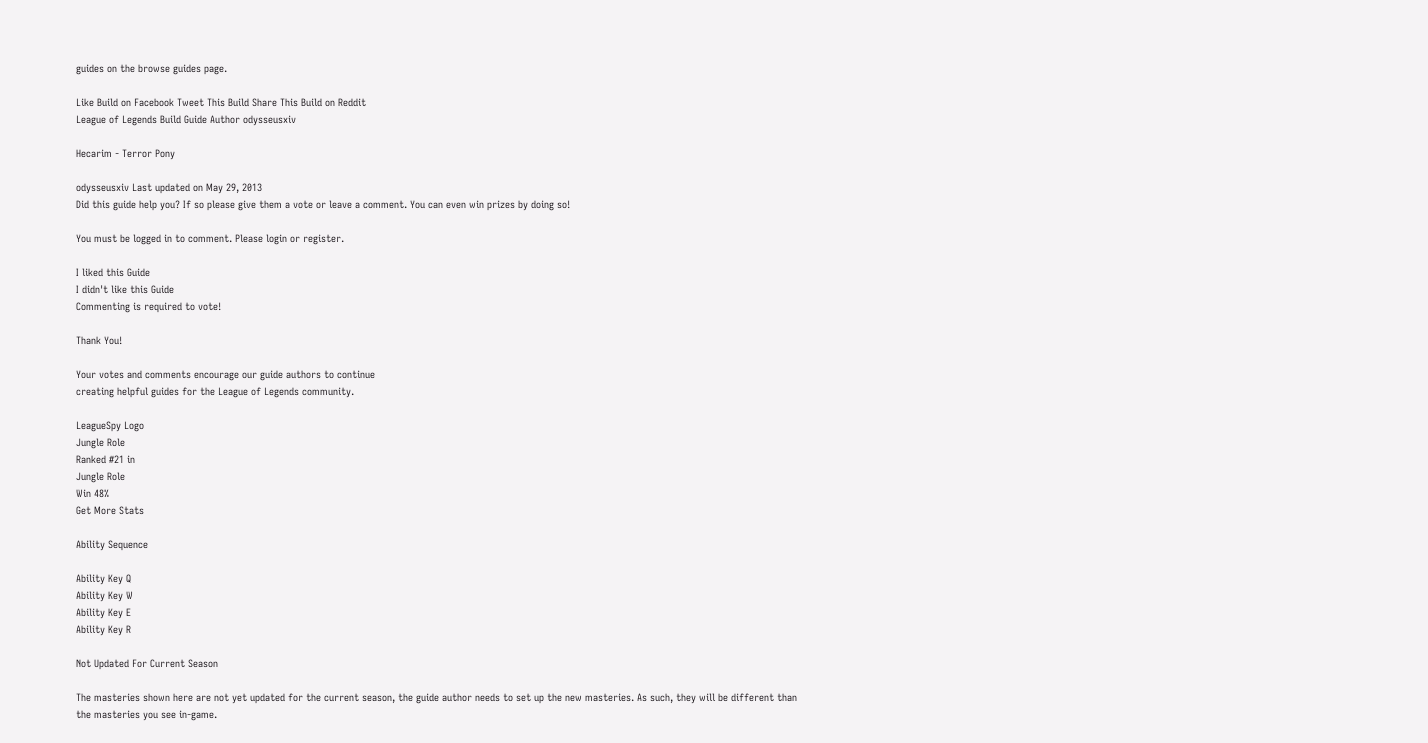guides on the browse guides page.

Like Build on Facebook Tweet This Build Share This Build on Reddit
League of Legends Build Guide Author odysseusxiv

Hecarim - Terror Pony

odysseusxiv Last updated on May 29, 2013
Did this guide help you? If so please give them a vote or leave a comment. You can even win prizes by doing so!

You must be logged in to comment. Please login or register.

I liked this Guide
I didn't like this Guide
Commenting is required to vote!

Thank You!

Your votes and comments encourage our guide authors to continue
creating helpful guides for the League of Legends community.

LeagueSpy Logo
Jungle Role
Ranked #21 in
Jungle Role
Win 48%
Get More Stats

Ability Sequence

Ability Key Q
Ability Key W
Ability Key E
Ability Key R

Not Updated For Current Season

The masteries shown here are not yet updated for the current season, the guide author needs to set up the new masteries. As such, they will be different than the masteries you see in-game.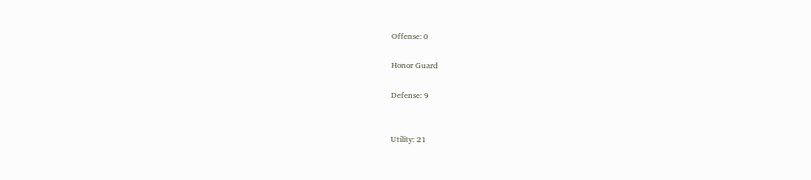Offense: 0

Honor Guard

Defense: 9


Utility: 21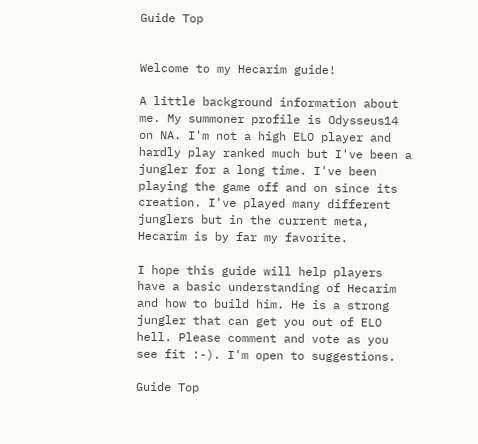Guide Top


Welcome to my Hecarim guide!

A little background information about me. My summoner profile is Odysseus14 on NA. I'm not a high ELO player and hardly play ranked much but I've been a jungler for a long time. I've been playing the game off and on since its creation. I've played many different junglers but in the current meta, Hecarim is by far my favorite.

I hope this guide will help players have a basic understanding of Hecarim and how to build him. He is a strong jungler that can get you out of ELO hell. Please comment and vote as you see fit :-). I'm open to suggestions.

Guide Top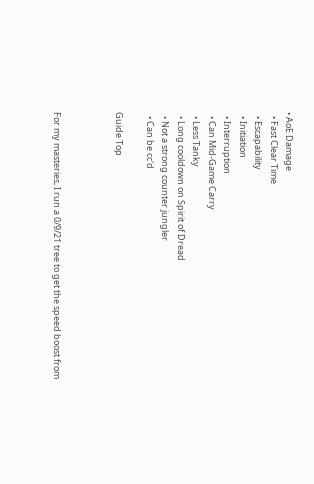• AoE Damage
  • Fast Clear Time
  • Escapability
  • Initiation
  • Interruption
  • Can Mid-Game Carry
  • Less Tanky
  • Long cooldown on Spirit of Dread
  • Not a strong counter jungler
  • Can be cc'd

Guide Top



For my masteries, I run a 0/9/21 tree to get the speed boost from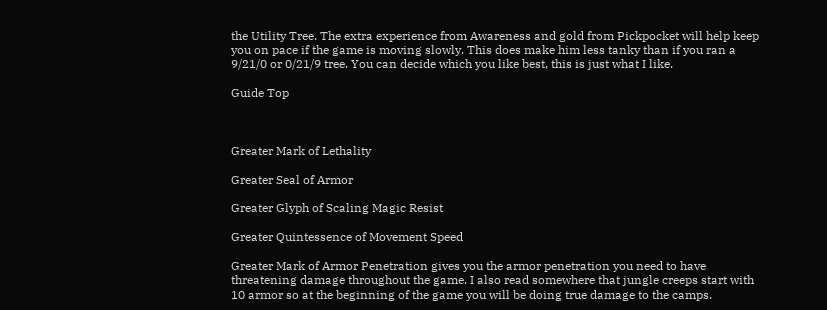the Utility Tree. The extra experience from Awareness and gold from Pickpocket will help keep you on pace if the game is moving slowly. This does make him less tanky than if you ran a 9/21/0 or 0/21/9 tree. You can decide which you like best, this is just what I like.

Guide Top



Greater Mark of Lethality

Greater Seal of Armor

Greater Glyph of Scaling Magic Resist

Greater Quintessence of Movement Speed

Greater Mark of Armor Penetration gives you the armor penetration you need to have threatening damage throughout the game. I also read somewhere that jungle creeps start with 10 armor so at the beginning of the game you will be doing true damage to the camps.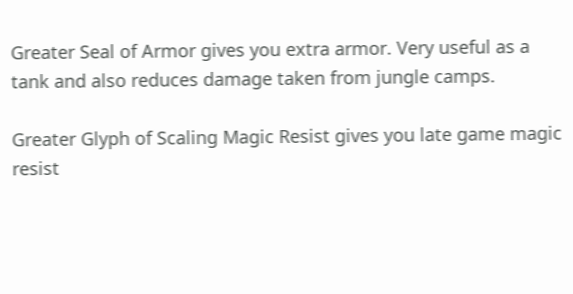Greater Seal of Armor gives you extra armor. Very useful as a tank and also reduces damage taken from jungle camps.

Greater Glyph of Scaling Magic Resist gives you late game magic resist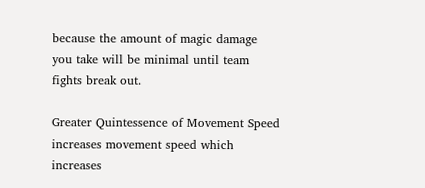because the amount of magic damage you take will be minimal until team fights break out.

Greater Quintessence of Movement Speed increases movement speed which increases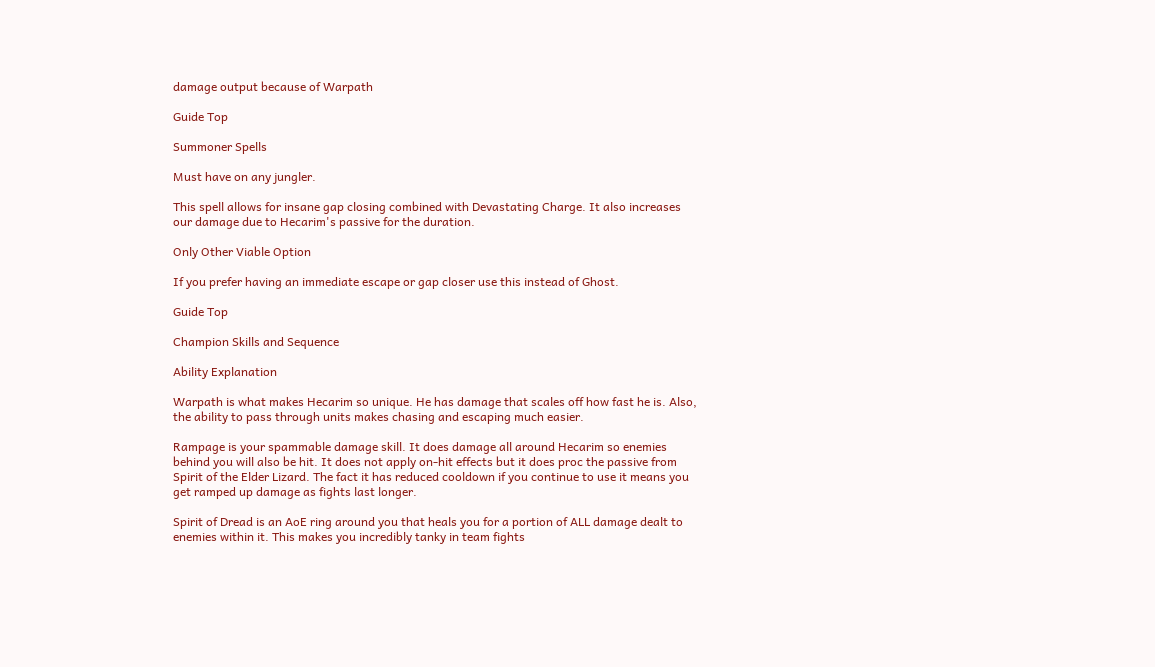damage output because of Warpath

Guide Top

Summoner Spells

Must have on any jungler.

This spell allows for insane gap closing combined with Devastating Charge. It also increases our damage due to Hecarim's passive for the duration.

Only Other Viable Option

If you prefer having an immediate escape or gap closer use this instead of Ghost.

Guide Top

Champion Skills and Sequence

Ability Explanation

Warpath is what makes Hecarim so unique. He has damage that scales off how fast he is. Also, the ability to pass through units makes chasing and escaping much easier.

Rampage is your spammable damage skill. It does damage all around Hecarim so enemies behind you will also be hit. It does not apply on-hit effects but it does proc the passive from Spirit of the Elder Lizard. The fact it has reduced cooldown if you continue to use it means you get ramped up damage as fights last longer.

Spirit of Dread is an AoE ring around you that heals you for a portion of ALL damage dealt to enemies within it. This makes you incredibly tanky in team fights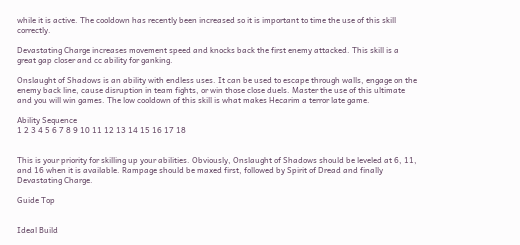while it is active. The cooldown has recently been increased so it is important to time the use of this skill correctly.

Devastating Charge increases movement speed and knocks back the first enemy attacked. This skill is a great gap closer and cc ability for ganking.

Onslaught of Shadows is an ability with endless uses. It can be used to escape through walls, engage on the enemy back line, cause disruption in team fights, or win those close duels. Master the use of this ultimate and you will win games. The low cooldown of this skill is what makes Hecarim a terror late game.

Ability Sequence
1 2 3 4 5 6 7 8 9 10 11 12 13 14 15 16 17 18


This is your priority for skilling up your abilities. Obviously, Onslaught of Shadows should be leveled at 6, 11, and 16 when it is available. Rampage should be maxed first, followed by Spirit of Dread and finally Devastating Charge.

Guide Top


Ideal Build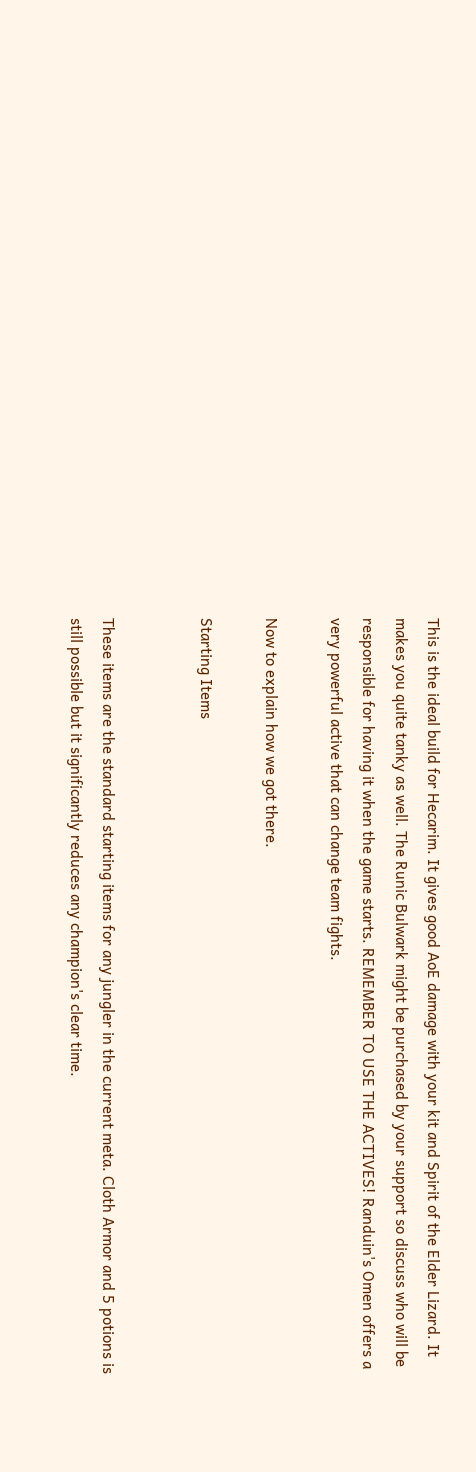This is the ideal build for Hecarim. It gives good AoE damage with your kit and Spirit of the Elder Lizard. It makes you quite tanky as well. The Runic Bulwark might be purchased by your support so discuss who will be responsible for having it when the game starts. REMEMBER TO USE THE ACTIVES! Randuin's Omen offers a very powerful active that can change team fights.

Now to explain how we got there.

Starting Items


These items are the standard starting items for any jungler in the current meta. Cloth Armor and 5 potions is still possible but it significantly reduces any champion's clear time.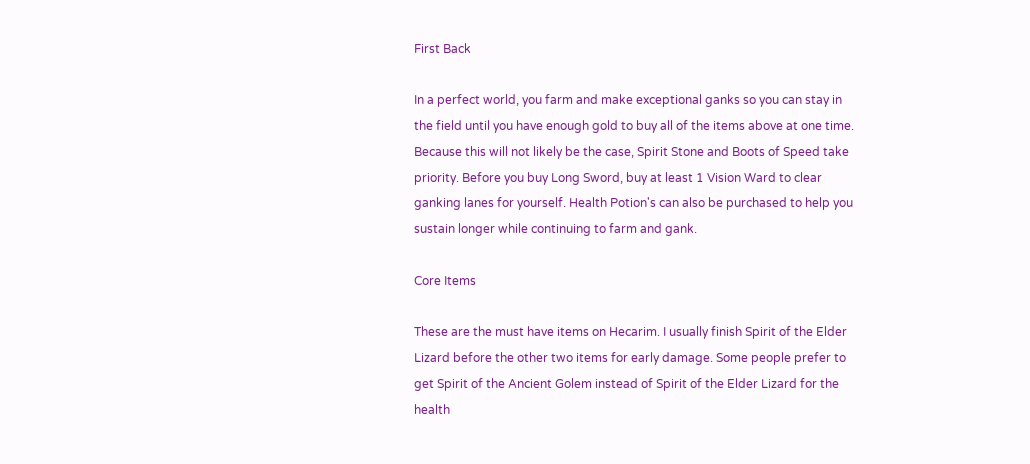First Back

In a perfect world, you farm and make exceptional ganks so you can stay in the field until you have enough gold to buy all of the items above at one time. Because this will not likely be the case, Spirit Stone and Boots of Speed take priority. Before you buy Long Sword, buy at least 1 Vision Ward to clear ganking lanes for yourself. Health Potion's can also be purchased to help you sustain longer while continuing to farm and gank.

Core Items

These are the must have items on Hecarim. I usually finish Spirit of the Elder Lizard before the other two items for early damage. Some people prefer to get Spirit of the Ancient Golem instead of Spirit of the Elder Lizard for the health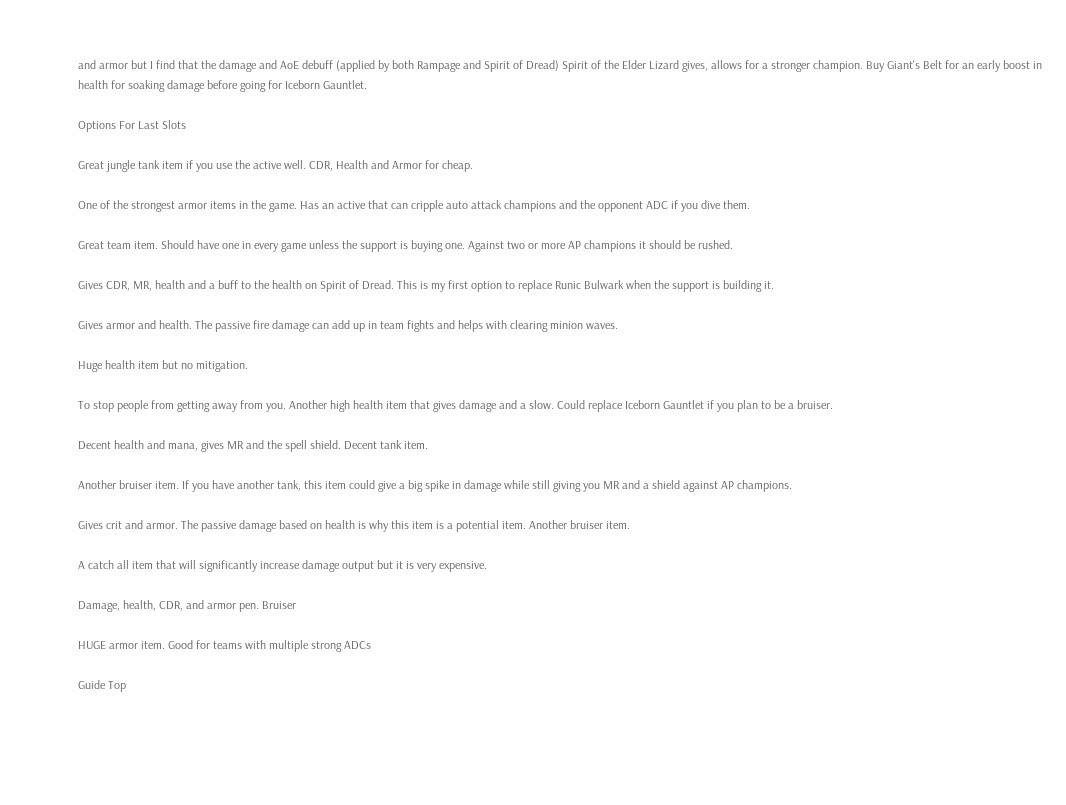and armor but I find that the damage and AoE debuff (applied by both Rampage and Spirit of Dread) Spirit of the Elder Lizard gives, allows for a stronger champion. Buy Giant's Belt for an early boost in health for soaking damage before going for Iceborn Gauntlet.

Options For Last Slots

Great jungle tank item if you use the active well. CDR, Health and Armor for cheap.

One of the strongest armor items in the game. Has an active that can cripple auto attack champions and the opponent ADC if you dive them.

Great team item. Should have one in every game unless the support is buying one. Against two or more AP champions it should be rushed.

Gives CDR, MR, health and a buff to the health on Spirit of Dread. This is my first option to replace Runic Bulwark when the support is building it.

Gives armor and health. The passive fire damage can add up in team fights and helps with clearing minion waves.

Huge health item but no mitigation.

To stop people from getting away from you. Another high health item that gives damage and a slow. Could replace Iceborn Gauntlet if you plan to be a bruiser.

Decent health and mana, gives MR and the spell shield. Decent tank item.

Another bruiser item. If you have another tank, this item could give a big spike in damage while still giving you MR and a shield against AP champions.

Gives crit and armor. The passive damage based on health is why this item is a potential item. Another bruiser item.

A catch all item that will significantly increase damage output but it is very expensive.

Damage, health, CDR, and armor pen. Bruiser

HUGE armor item. Good for teams with multiple strong ADCs

Guide Top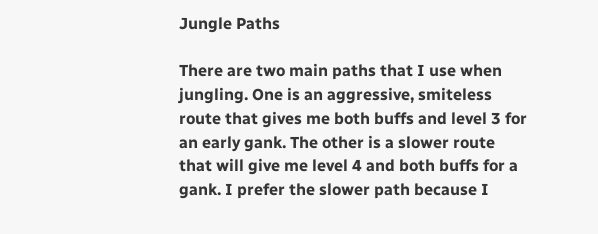Jungle Paths

There are two main paths that I use when jungling. One is an aggressive, smiteless route that gives me both buffs and level 3 for an early gank. The other is a slower route that will give me level 4 and both buffs for a gank. I prefer the slower path because I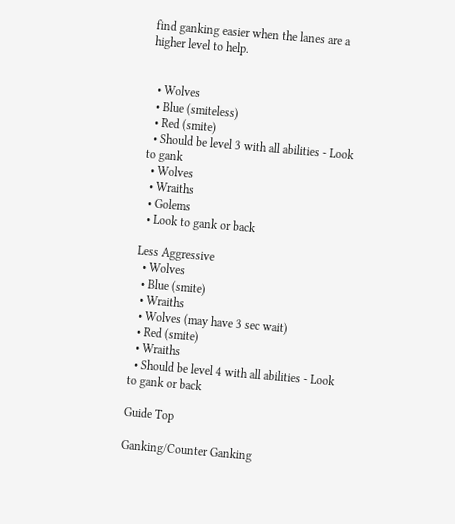find ganking easier when the lanes are a higher level to help.


  • Wolves
  • Blue (smiteless)
  • Red (smite)
  • Should be level 3 with all abilities - Look to gank
  • Wolves
  • Wraiths
  • Golems
  • Look to gank or back

Less Aggressive
  • Wolves
  • Blue (smite)
  • Wraiths
  • Wolves (may have 3 sec wait)
  • Red (smite)
  • Wraiths
  • Should be level 4 with all abilities - Look to gank or back

Guide Top

Ganking/Counter Ganking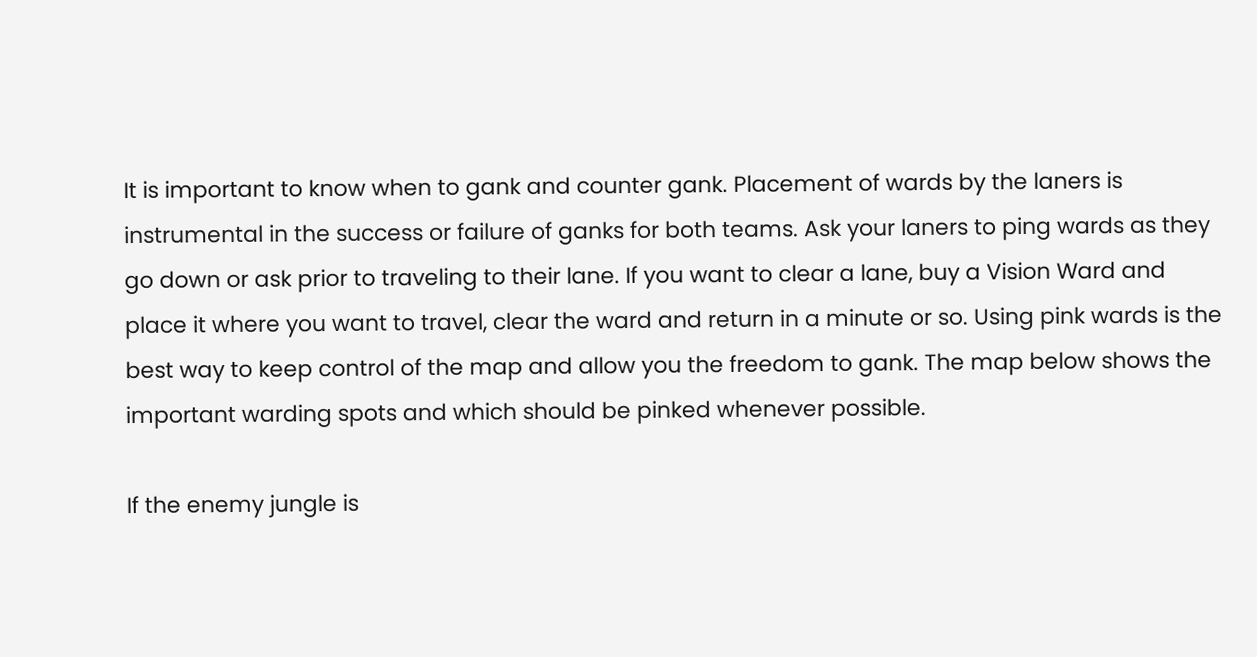It is important to know when to gank and counter gank. Placement of wards by the laners is instrumental in the success or failure of ganks for both teams. Ask your laners to ping wards as they go down or ask prior to traveling to their lane. If you want to clear a lane, buy a Vision Ward and place it where you want to travel, clear the ward and return in a minute or so. Using pink wards is the best way to keep control of the map and allow you the freedom to gank. The map below shows the important warding spots and which should be pinked whenever possible.

If the enemy jungle is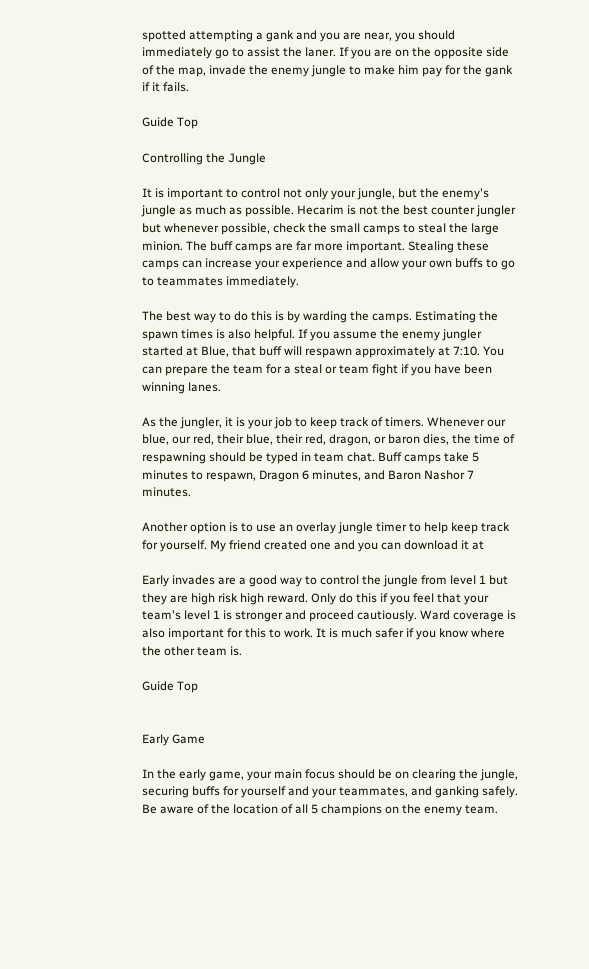spotted attempting a gank and you are near, you should immediately go to assist the laner. If you are on the opposite side of the map, invade the enemy jungle to make him pay for the gank if it fails.

Guide Top

Controlling the Jungle

It is important to control not only your jungle, but the enemy's jungle as much as possible. Hecarim is not the best counter jungler but whenever possible, check the small camps to steal the large minion. The buff camps are far more important. Stealing these camps can increase your experience and allow your own buffs to go to teammates immediately.

The best way to do this is by warding the camps. Estimating the spawn times is also helpful. If you assume the enemy jungler started at Blue, that buff will respawn approximately at 7:10. You can prepare the team for a steal or team fight if you have been winning lanes.

As the jungler, it is your job to keep track of timers. Whenever our blue, our red, their blue, their red, dragon, or baron dies, the time of respawning should be typed in team chat. Buff camps take 5 minutes to respawn, Dragon 6 minutes, and Baron Nashor 7 minutes.

Another option is to use an overlay jungle timer to help keep track for yourself. My friend created one and you can download it at

Early invades are a good way to control the jungle from level 1 but they are high risk high reward. Only do this if you feel that your team's level 1 is stronger and proceed cautiously. Ward coverage is also important for this to work. It is much safer if you know where the other team is.

Guide Top


Early Game

In the early game, your main focus should be on clearing the jungle, securing buffs for yourself and your teammates, and ganking safely. Be aware of the location of all 5 champions on the enemy team.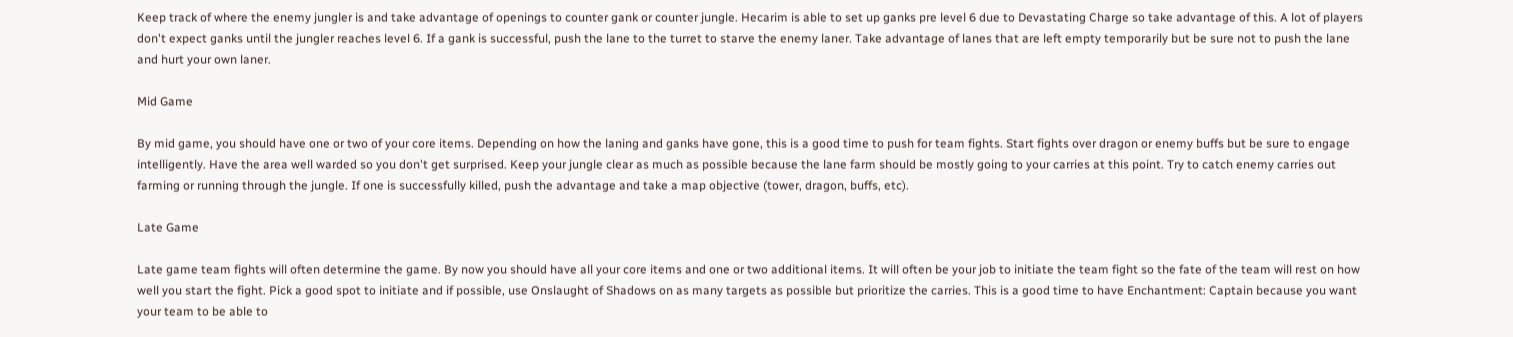Keep track of where the enemy jungler is and take advantage of openings to counter gank or counter jungle. Hecarim is able to set up ganks pre level 6 due to Devastating Charge so take advantage of this. A lot of players don't expect ganks until the jungler reaches level 6. If a gank is successful, push the lane to the turret to starve the enemy laner. Take advantage of lanes that are left empty temporarily but be sure not to push the lane and hurt your own laner.

Mid Game

By mid game, you should have one or two of your core items. Depending on how the laning and ganks have gone, this is a good time to push for team fights. Start fights over dragon or enemy buffs but be sure to engage intelligently. Have the area well warded so you don't get surprised. Keep your jungle clear as much as possible because the lane farm should be mostly going to your carries at this point. Try to catch enemy carries out farming or running through the jungle. If one is successfully killed, push the advantage and take a map objective (tower, dragon, buffs, etc).

Late Game

Late game team fights will often determine the game. By now you should have all your core items and one or two additional items. It will often be your job to initiate the team fight so the fate of the team will rest on how well you start the fight. Pick a good spot to initiate and if possible, use Onslaught of Shadows on as many targets as possible but prioritize the carries. This is a good time to have Enchantment: Captain because you want your team to be able to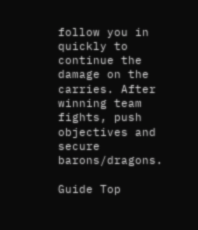follow you in quickly to continue the damage on the carries. After winning team fights, push objectives and secure barons/dragons.

Guide Top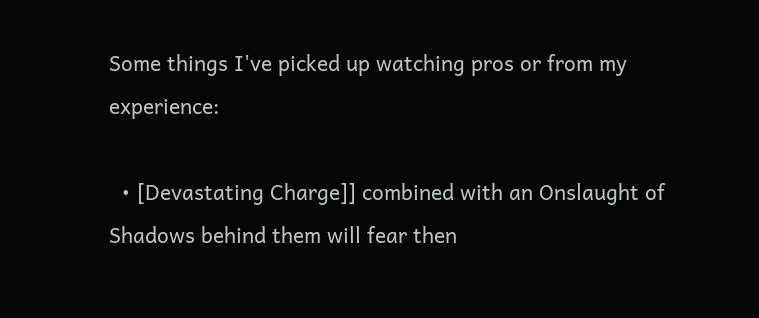Some things I've picked up watching pros or from my experience:

  • [Devastating Charge]] combined with an Onslaught of Shadows behind them will fear then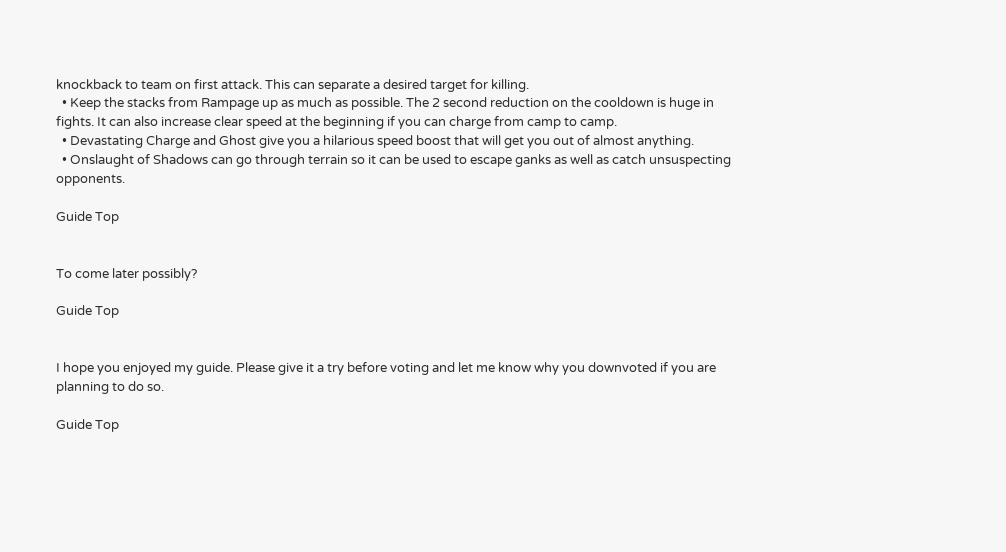knockback to team on first attack. This can separate a desired target for killing.
  • Keep the stacks from Rampage up as much as possible. The 2 second reduction on the cooldown is huge in fights. It can also increase clear speed at the beginning if you can charge from camp to camp.
  • Devastating Charge and Ghost give you a hilarious speed boost that will get you out of almost anything.
  • Onslaught of Shadows can go through terrain so it can be used to escape ganks as well as catch unsuspecting opponents.

Guide Top


To come later possibly?

Guide Top


I hope you enjoyed my guide. Please give it a try before voting and let me know why you downvoted if you are planning to do so.

Guide Top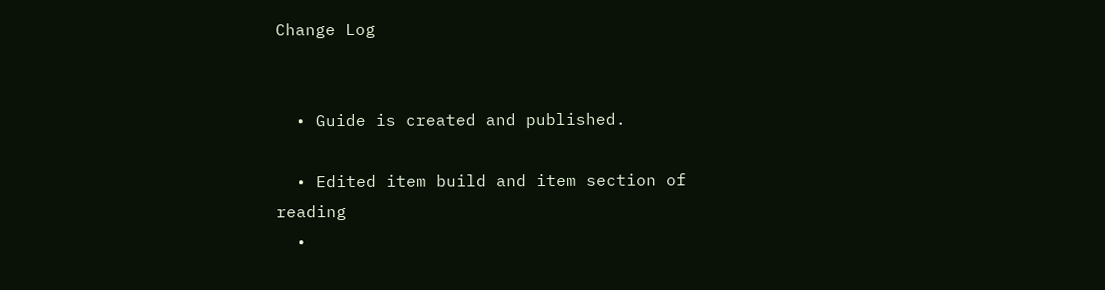Change Log


  • Guide is created and published.

  • Edited item build and item section of reading
  •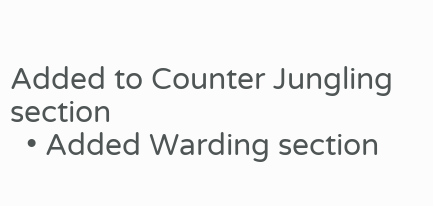Added to Counter Jungling section
  • Added Warding section